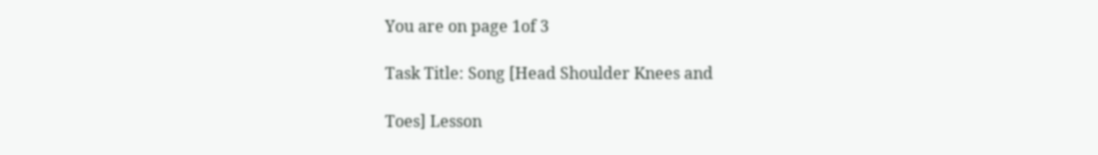You are on page 1of 3

Task Title: Song [Head Shoulder Knees and

Toes] Lesson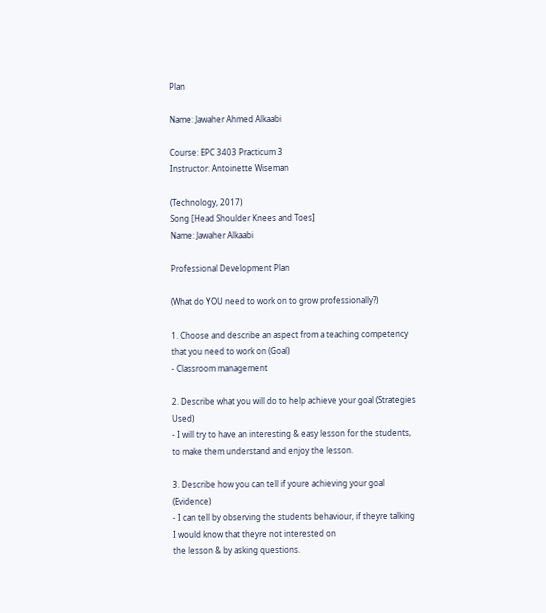Plan

Name: Jawaher Ahmed Alkaabi

Course: EPC 3403 Practicum 3
Instructor: Antoinette Wiseman

(Technology, 2017)
Song [Head Shoulder Knees and Toes]
Name: Jawaher Alkaabi

Professional Development Plan

(What do YOU need to work on to grow professionally?)

1. Choose and describe an aspect from a teaching competency that you need to work on (Goal)
- Classroom management

2. Describe what you will do to help achieve your goal (Strategies Used)
- I will try to have an interesting & easy lesson for the students, to make them understand and enjoy the lesson.

3. Describe how you can tell if youre achieving your goal (Evidence)
- I can tell by observing the students behaviour, if theyre talking I would know that theyre not interested on
the lesson & by asking questions.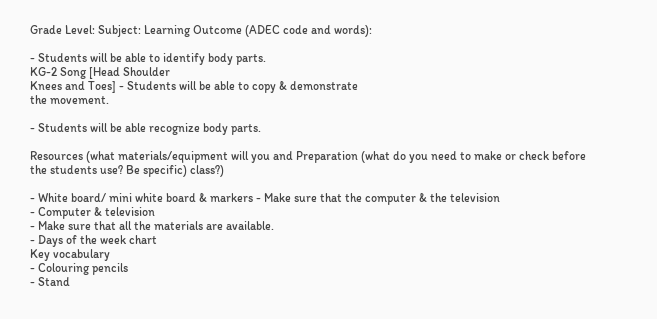Grade Level: Subject: Learning Outcome (ADEC code and words):

- Students will be able to identify body parts.
KG-2 Song [Head Shoulder
Knees and Toes] - Students will be able to copy & demonstrate
the movement.

- Students will be able recognize body parts.

Resources (what materials/equipment will you and Preparation (what do you need to make or check before
the students use? Be specific) class?)

- White board/ mini white board & markers - Make sure that the computer & the television
- Computer & television
- Make sure that all the materials are available.
- Days of the week chart
Key vocabulary
- Colouring pencils
- Stand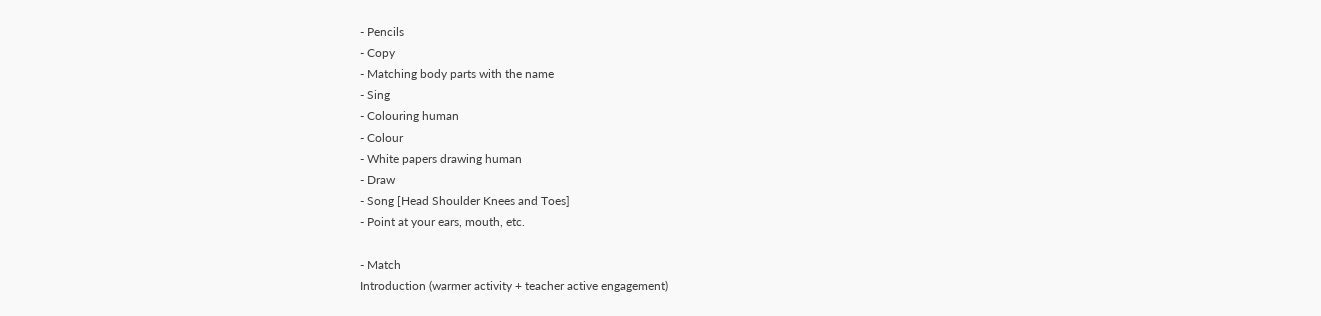- Pencils
- Copy
- Matching body parts with the name
- Sing
- Colouring human
- Colour
- White papers drawing human
- Draw
- Song [Head Shoulder Knees and Toes]
- Point at your ears, mouth, etc.

- Match
Introduction (warmer activity + teacher active engagement)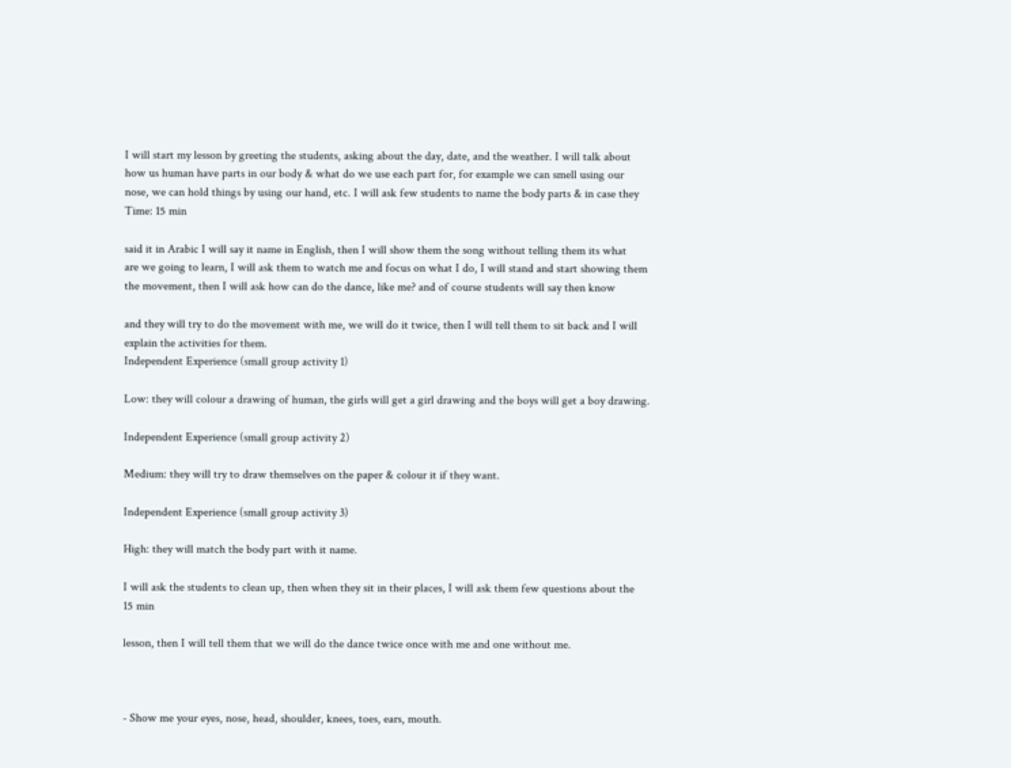I will start my lesson by greeting the students, asking about the day, date, and the weather. I will talk about
how us human have parts in our body & what do we use each part for, for example we can smell using our
nose, we can hold things by using our hand, etc. I will ask few students to name the body parts & in case they
Time: 15 min

said it in Arabic I will say it name in English, then I will show them the song without telling them its what
are we going to learn, I will ask them to watch me and focus on what I do, I will stand and start showing them
the movement, then I will ask how can do the dance, like me? and of course students will say then know

and they will try to do the movement with me, we will do it twice, then I will tell them to sit back and I will
explain the activities for them.
Independent Experience (small group activity 1)

Low: they will colour a drawing of human, the girls will get a girl drawing and the boys will get a boy drawing.

Independent Experience (small group activity 2)

Medium: they will try to draw themselves on the paper & colour it if they want.

Independent Experience (small group activity 3)

High: they will match the body part with it name.

I will ask the students to clean up, then when they sit in their places, I will ask them few questions about the
15 min

lesson, then I will tell them that we will do the dance twice once with me and one without me.



- Show me your eyes, nose, head, shoulder, knees, toes, ears, mouth.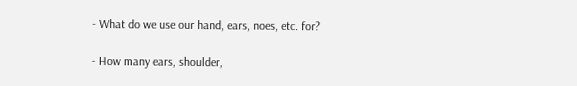- What do we use our hand, ears, noes, etc. for?

- How many ears, shoulder,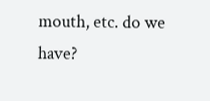mouth, etc. do we have?